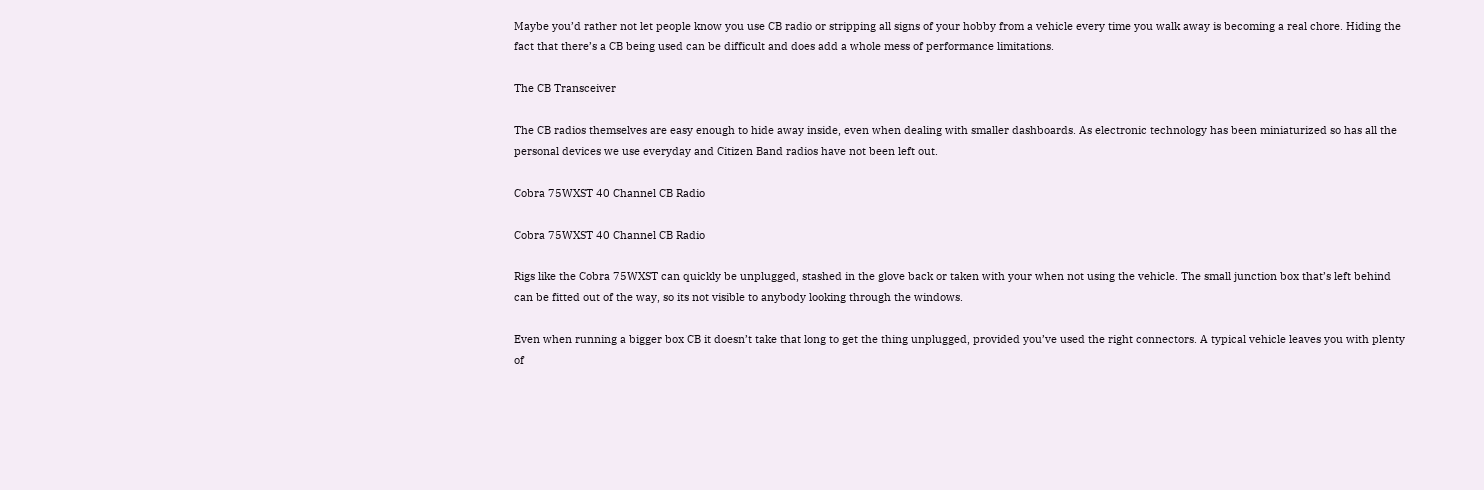Maybe you’d rather not let people know you use CB radio or stripping all signs of your hobby from a vehicle every time you walk away is becoming a real chore. Hiding the fact that there’s a CB being used can be difficult and does add a whole mess of performance limitations.

The CB Transceiver

The CB radios themselves are easy enough to hide away inside, even when dealing with smaller dashboards. As electronic technology has been miniaturized so has all the personal devices we use everyday and Citizen Band radios have not been left out.

Cobra 75WXST 40 Channel CB Radio

Cobra 75WXST 40 Channel CB Radio

Rigs like the Cobra 75WXST can quickly be unplugged, stashed in the glove back or taken with your when not using the vehicle. The small junction box that’s left behind can be fitted out of the way, so its not visible to anybody looking through the windows.

Even when running a bigger box CB it doesn’t take that long to get the thing unplugged, provided you’ve used the right connectors. A typical vehicle leaves you with plenty of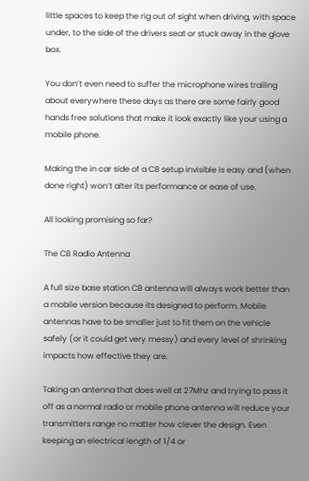little spaces to keep the rig out of sight when driving, with space under, to the side of the drivers seat or stuck away in the glove box.

You don’t even need to suffer the microphone wires trailing about everywhere these days as there are some fairly good hands free solutions that make it look exactly like your using a mobile phone.

Making the in car side of a CB setup invisible is easy and (when done right) won’t alter its performance or ease of use.

All looking promising so far?

The CB Radio Antenna

A full size base station CB antenna will always work better than a mobile version because its designed to perform. Mobile antennas have to be smaller just to fit them on the vehicle safely (or it could get very messy) and every level of shrinking impacts how effective they are.

Taking an antenna that does well at 27Mhz and trying to pass it off as a normal radio or mobile phone antenna will reduce your transmitters range no matter how clever the design. Even keeping an electrical length of 1/4 or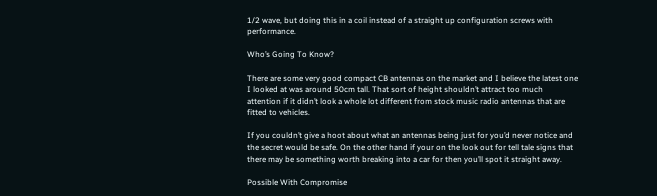1/2 wave, but doing this in a coil instead of a straight up configuration screws with performance.

Who’s Going To Know?

There are some very good compact CB antennas on the market and I believe the latest one I looked at was around 50cm tall. That sort of height shouldn’t attract too much attention if it didn’t look a whole lot different from stock music radio antennas that are fitted to vehicles.

If you couldn’t give a hoot about what an antennas being just for you’d never notice and the secret would be safe. On the other hand if your on the look out for tell tale signs that there may be something worth breaking into a car for then you’ll spot it straight away.

Possible With Compromise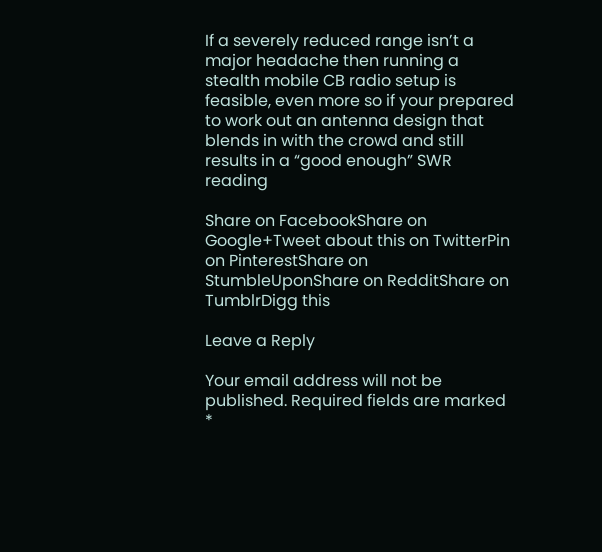If a severely reduced range isn’t a major headache then running a stealth mobile CB radio setup is feasible, even more so if your prepared to work out an antenna design that blends in with the crowd and still results in a “good enough” SWR reading

Share on FacebookShare on Google+Tweet about this on TwitterPin on PinterestShare on StumbleUponShare on RedditShare on TumblrDigg this

Leave a Reply

Your email address will not be published. Required fields are marked *